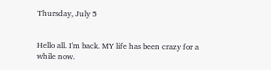Thursday, July 5


Hello all. I'm back. MY life has been crazy for a while now.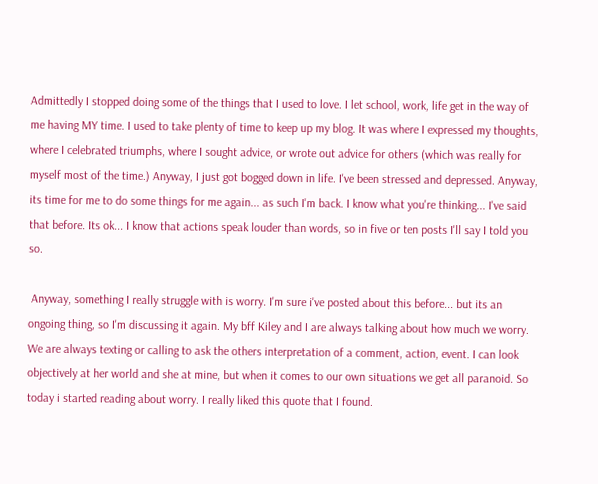Admittedly I stopped doing some of the things that I used to love. I let school, work, life get in the way of me having MY time. I used to take plenty of time to keep up my blog. It was where I expressed my thoughts, where I celebrated triumphs, where I sought advice, or wrote out advice for others (which was really for myself most of the time.) Anyway, I just got bogged down in life. I've been stressed and depressed. Anyway, its time for me to do some things for me again... as such I'm back. I know what you're thinking... I've said that before. Its ok... I know that actions speak louder than words, so in five or ten posts I'll say I told you so.

 Anyway, something I really struggle with is worry. I'm sure i've posted about this before... but its an ongoing thing, so I'm discussing it again. My bff Kiley and I are always talking about how much we worry. We are always texting or calling to ask the others interpretation of a comment, action, event. I can look objectively at her world and she at mine, but when it comes to our own situations we get all paranoid. So today i started reading about worry. I really liked this quote that I found.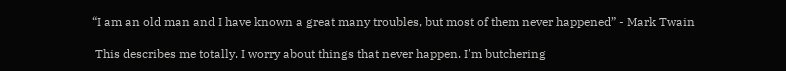“I am an old man and I have known a great many troubles, but most of them never happened” - Mark Twain

 This describes me totally. I worry about things that never happen. I'm butchering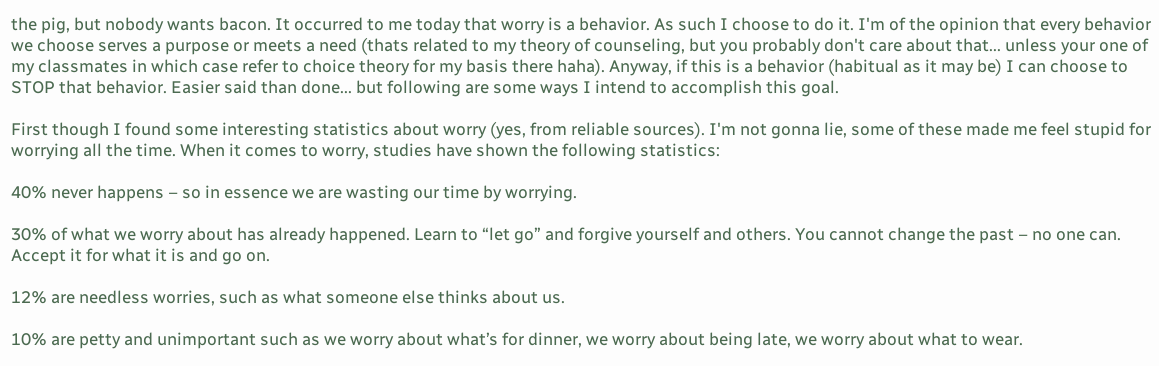the pig, but nobody wants bacon. It occurred to me today that worry is a behavior. As such I choose to do it. I'm of the opinion that every behavior we choose serves a purpose or meets a need (thats related to my theory of counseling, but you probably don't care about that... unless your one of my classmates in which case refer to choice theory for my basis there haha). Anyway, if this is a behavior (habitual as it may be) I can choose to STOP that behavior. Easier said than done... but following are some ways I intend to accomplish this goal.

First though I found some interesting statistics about worry (yes, from reliable sources). I'm not gonna lie, some of these made me feel stupid for worrying all the time. When it comes to worry, studies have shown the following statistics:

40% never happens – so in essence we are wasting our time by worrying.

30% of what we worry about has already happened. Learn to “let go” and forgive yourself and others. You cannot change the past – no one can. Accept it for what it is and go on.

12% are needless worries, such as what someone else thinks about us.

10% are petty and unimportant such as we worry about what’s for dinner, we worry about being late, we worry about what to wear.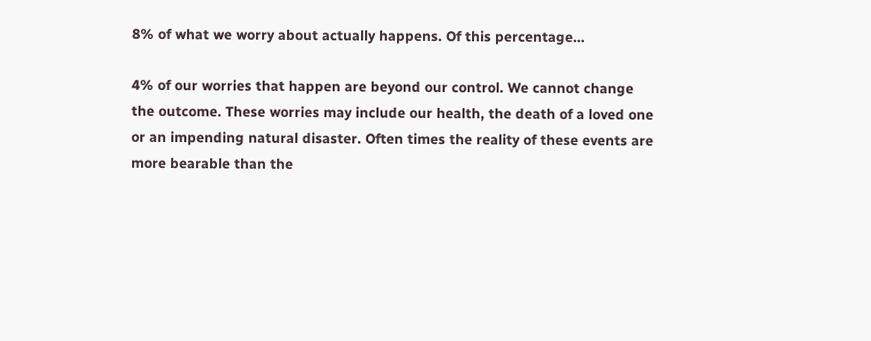8% of what we worry about actually happens. Of this percentage…

4% of our worries that happen are beyond our control. We cannot change the outcome. These worries may include our health, the death of a loved one or an impending natural disaster. Often times the reality of these events are more bearable than the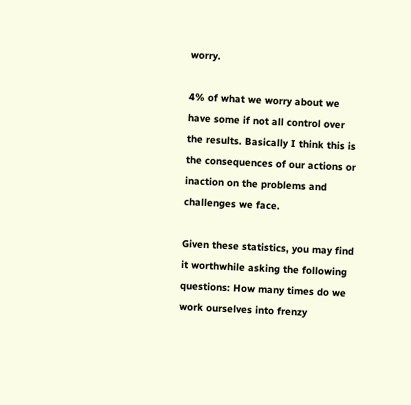worry.

4% of what we worry about we have some if not all control over the results. Basically I think this is the consequences of our actions or inaction on the problems and challenges we face.

Given these statistics, you may find it worthwhile asking the following questions: How many times do we work ourselves into frenzy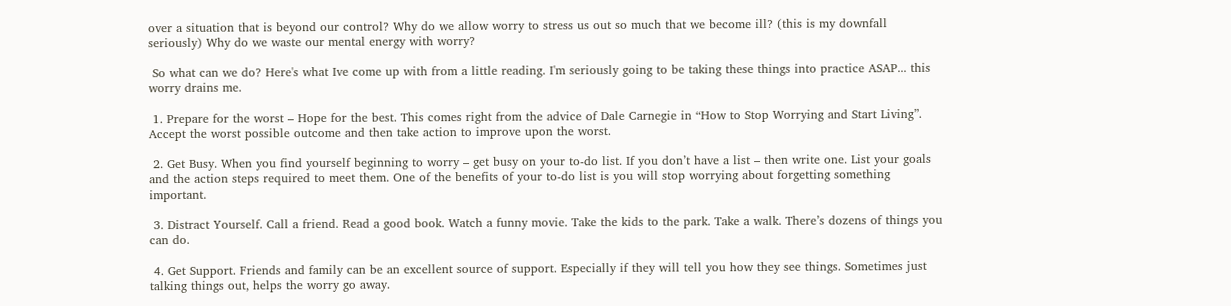over a situation that is beyond our control? Why do we allow worry to stress us out so much that we become ill? (this is my downfall seriously) Why do we waste our mental energy with worry?

 So what can we do? Here's what Ive come up with from a little reading. I'm seriously going to be taking these things into practice ASAP... this worry drains me.

 1. Prepare for the worst – Hope for the best. This comes right from the advice of Dale Carnegie in “How to Stop Worrying and Start Living”. Accept the worst possible outcome and then take action to improve upon the worst.

 2. Get Busy. When you find yourself beginning to worry – get busy on your to-do list. If you don’t have a list – then write one. List your goals and the action steps required to meet them. One of the benefits of your to-do list is you will stop worrying about forgetting something important.

 3. Distract Yourself. Call a friend. Read a good book. Watch a funny movie. Take the kids to the park. Take a walk. There’s dozens of things you can do.

 4. Get Support. Friends and family can be an excellent source of support. Especially if they will tell you how they see things. Sometimes just talking things out, helps the worry go away.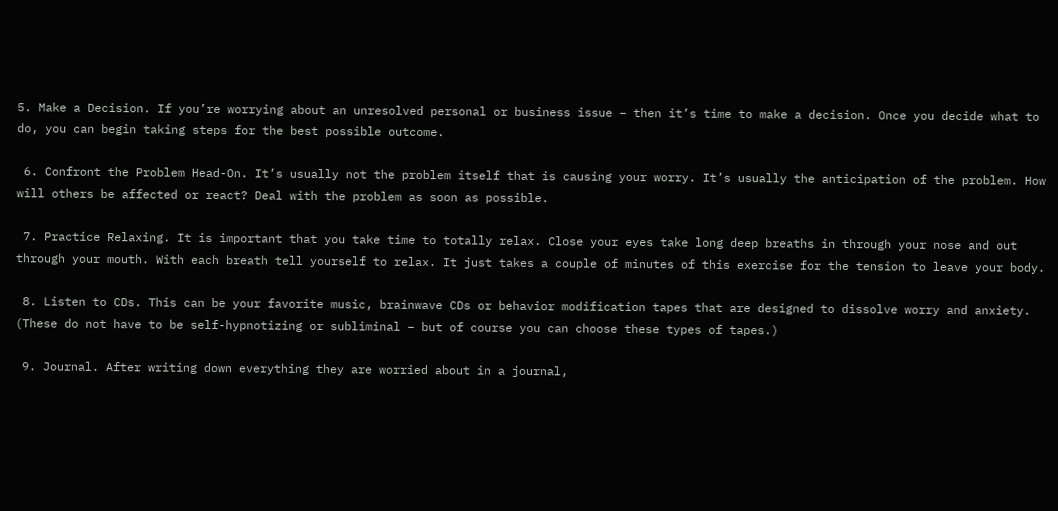5. Make a Decision. If you’re worrying about an unresolved personal or business issue – then it’s time to make a decision. Once you decide what to do, you can begin taking steps for the best possible outcome.

 6. Confront the Problem Head-On. It’s usually not the problem itself that is causing your worry. It’s usually the anticipation of the problem. How will others be affected or react? Deal with the problem as soon as possible.

 7. Practice Relaxing. It is important that you take time to totally relax. Close your eyes take long deep breaths in through your nose and out through your mouth. With each breath tell yourself to relax. It just takes a couple of minutes of this exercise for the tension to leave your body.

 8. Listen to CDs. This can be your favorite music, brainwave CDs or behavior modification tapes that are designed to dissolve worry and anxiety. (These do not have to be self-hypnotizing or subliminal – but of course you can choose these types of tapes.)

 9. Journal. After writing down everything they are worried about in a journal,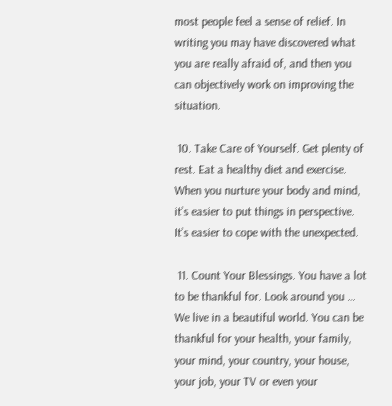most people feel a sense of relief. In writing you may have discovered what you are really afraid of, and then you can objectively work on improving the situation.

 10. Take Care of Yourself. Get plenty of rest. Eat a healthy diet and exercise. When you nurture your body and mind, it’s easier to put things in perspective. It’s easier to cope with the unexpected.

 11. Count Your Blessings. You have a lot to be thankful for. Look around you … We live in a beautiful world. You can be thankful for your health, your family, your mind, your country, your house, your job, your TV or even your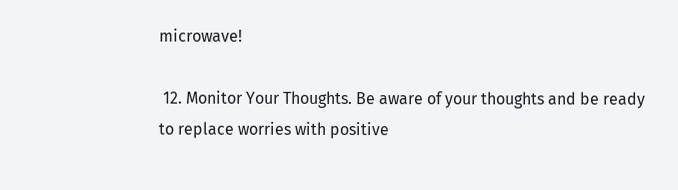microwave!

 12. Monitor Your Thoughts. Be aware of your thoughts and be ready to replace worries with positive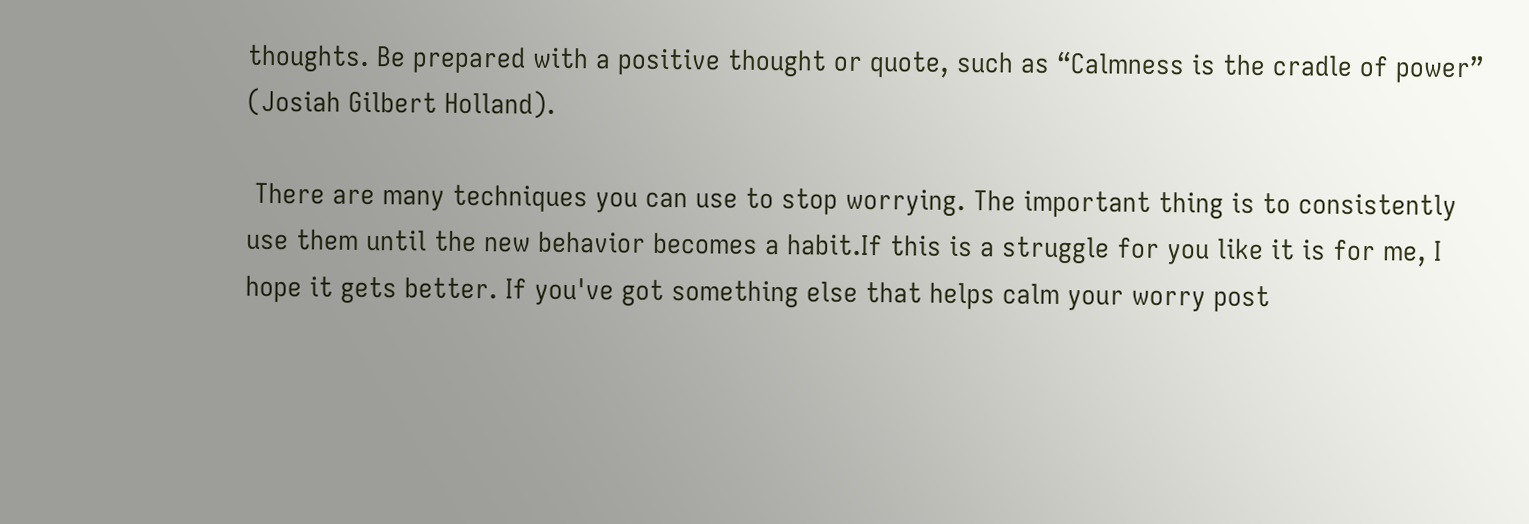thoughts. Be prepared with a positive thought or quote, such as “Calmness is the cradle of power” (Josiah Gilbert Holland).

 There are many techniques you can use to stop worrying. The important thing is to consistently use them until the new behavior becomes a habit.If this is a struggle for you like it is for me, I hope it gets better. If you've got something else that helps calm your worry post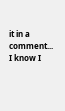it in a comment... I know I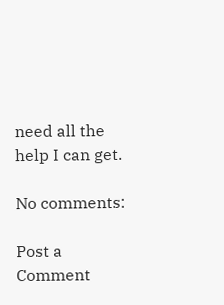need all the help I can get.

No comments:

Post a Comment